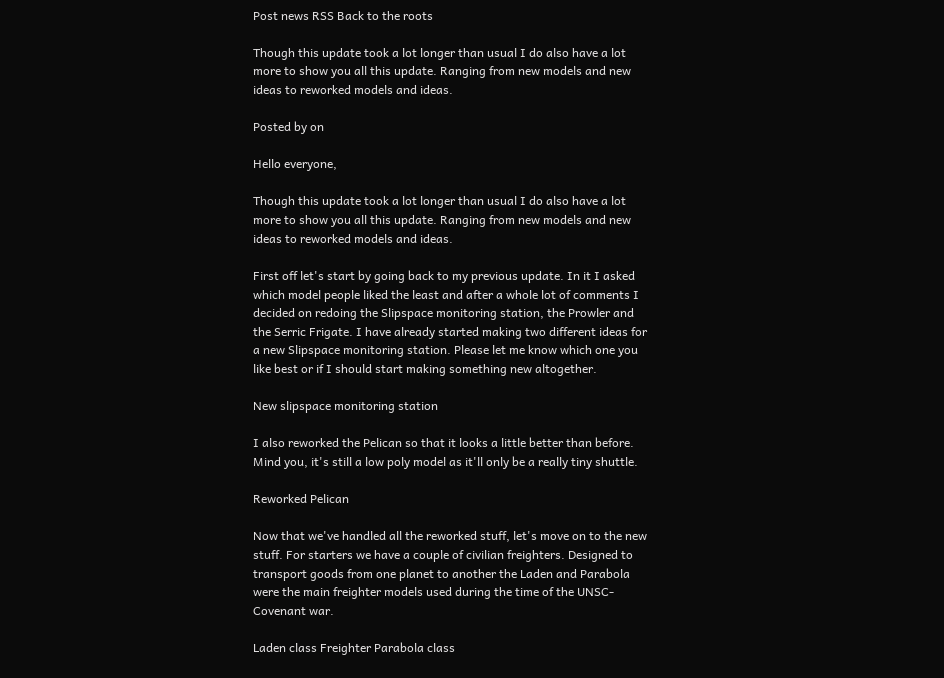Post news RSS Back to the roots

Though this update took a lot longer than usual I do also have a lot more to show you all this update. Ranging from new models and new ideas to reworked models and ideas.

Posted by on

Hello everyone,

Though this update took a lot longer than usual I do also have a lot more to show you all this update. Ranging from new models and new ideas to reworked models and ideas.

First off let's start by going back to my previous update. In it I asked which model people liked the least and after a whole lot of comments I decided on redoing the Slipspace monitoring station, the Prowler and the Serric Frigate. I have already started making two different ideas for a new Slipspace monitoring station. Please let me know which one you like best or if I should start making something new altogether.

New slipspace monitoring station

I also reworked the Pelican so that it looks a little better than before. Mind you, it's still a low poly model as it'll only be a really tiny shuttle.

Reworked Pelican

Now that we've handled all the reworked stuff, let's move on to the new stuff. For starters we have a couple of civilian freighters. Designed to transport goods from one planet to another the Laden and Parabola were the main freighter models used during the time of the UNSC-Covenant war.

Laden class Freighter Parabola class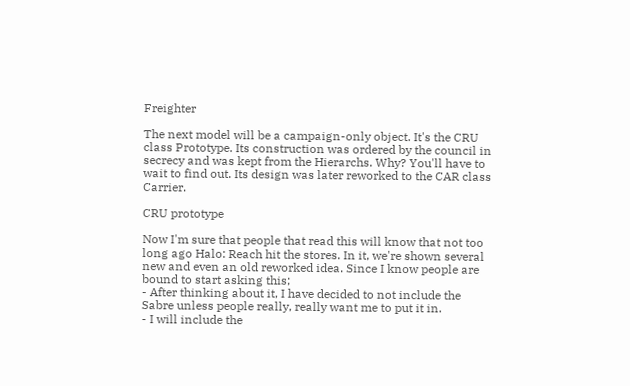Freighter

The next model will be a campaign-only object. It's the CRU class Prototype. Its construction was ordered by the council in secrecy and was kept from the Hierarchs. Why? You'll have to wait to find out. Its design was later reworked to the CAR class Carrier.

CRU prototype

Now I'm sure that people that read this will know that not too long ago Halo: Reach hit the stores. In it, we're shown several new and even an old reworked idea. Since I know people are bound to start asking this;
- After thinking about it, I have decided to not include the Sabre unless people really, really want me to put it in.
- I will include the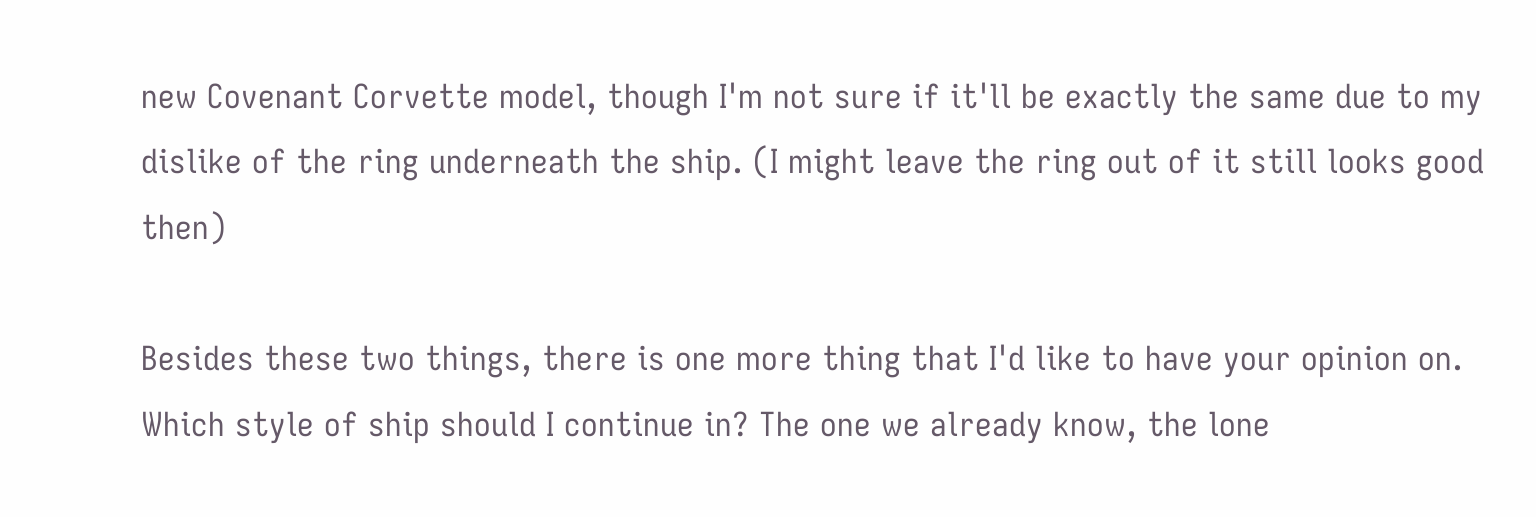new Covenant Corvette model, though I'm not sure if it'll be exactly the same due to my dislike of the ring underneath the ship. (I might leave the ring out of it still looks good then)

Besides these two things, there is one more thing that I'd like to have your opinion on. Which style of ship should I continue in? The one we already know, the lone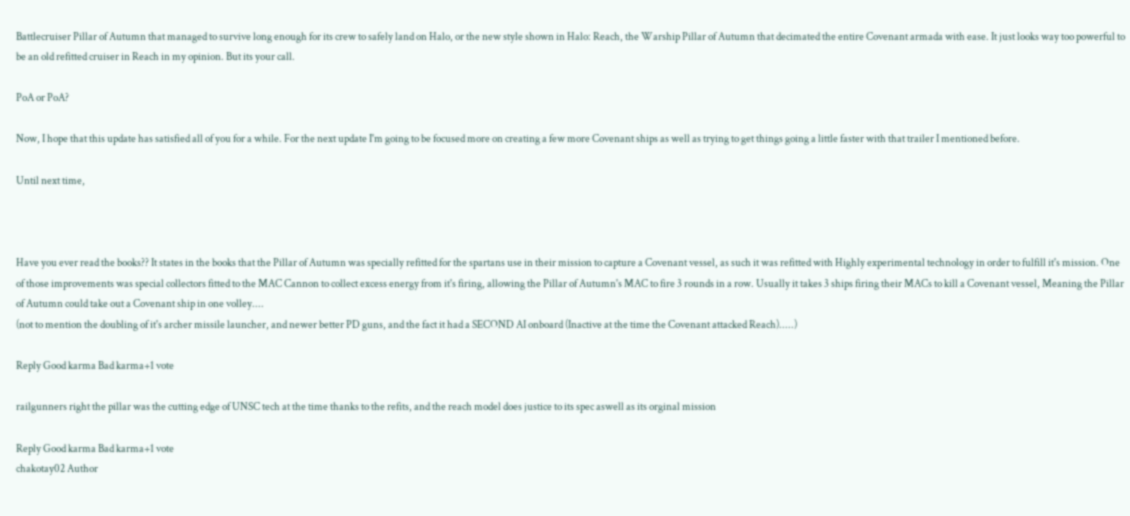Battlecruiser Pillar of Autumn that managed to survive long enough for its crew to safely land on Halo, or the new style shown in Halo: Reach, the Warship Pillar of Autumn that decimated the entire Covenant armada with ease. It just looks way too powerful to be an old refitted cruiser in Reach in my opinion. But its your call.

PoA or PoA?

Now, I hope that this update has satisfied all of you for a while. For the next update I'm going to be focused more on creating a few more Covenant ships as well as trying to get things going a little faster with that trailer I mentioned before.

Until next time,



Have you ever read the books?? It states in the books that the Pillar of Autumn was specially refitted for the spartans use in their mission to capture a Covenant vessel, as such it was refitted with Highly experimental technology in order to fulfill it's mission. One of those improvements was special collectors fitted to the MAC Cannon to collect excess energy from it's firing, allowing the Pillar of Autumn's MAC to fire 3 rounds in a row. Usually it takes 3 ships firing their MACs to kill a Covenant vessel, Meaning the Pillar of Autumn could take out a Covenant ship in one volley....
(not to mention the doubling of it's archer missile launcher, and newer better PD guns, and the fact it had a SECOND AI onboard (Inactive at the time the Covenant attacked Reach).....)

Reply Good karma Bad karma+1 vote

railgunners right the pillar was the cutting edge of UNSC tech at the time thanks to the refits, and the reach model does justice to its spec aswell as its orginal mission

Reply Good karma Bad karma+1 vote
chakotay02 Author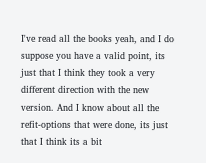I've read all the books yeah, and I do suppose you have a valid point, its just that I think they took a very different direction with the new version. And I know about all the refit-options that were done, its just that I think its a bit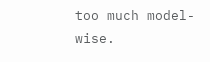too much model-wise.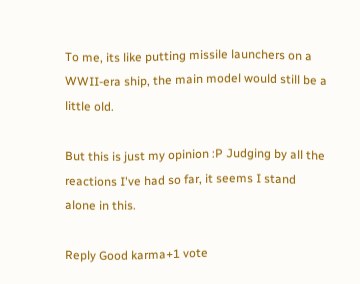To me, its like putting missile launchers on a WWII-era ship, the main model would still be a little old.

But this is just my opinion :P Judging by all the reactions I've had so far, it seems I stand alone in this.

Reply Good karma+1 vote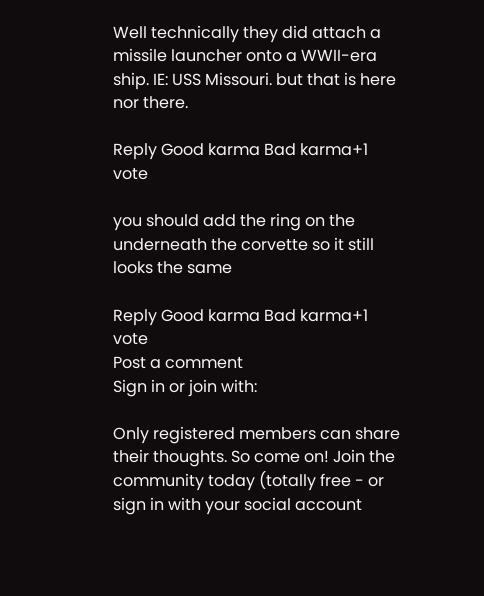Well technically they did attach a missile launcher onto a WWII-era ship. IE: USS Missouri. but that is here nor there.

Reply Good karma Bad karma+1 vote

you should add the ring on the underneath the corvette so it still looks the same

Reply Good karma Bad karma+1 vote
Post a comment
Sign in or join with:

Only registered members can share their thoughts. So come on! Join the community today (totally free - or sign in with your social account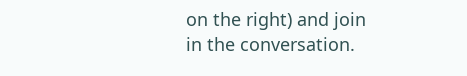on the right) and join in the conversation.